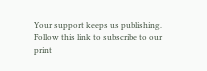Your support keeps us publishing. Follow this link to subscribe to our print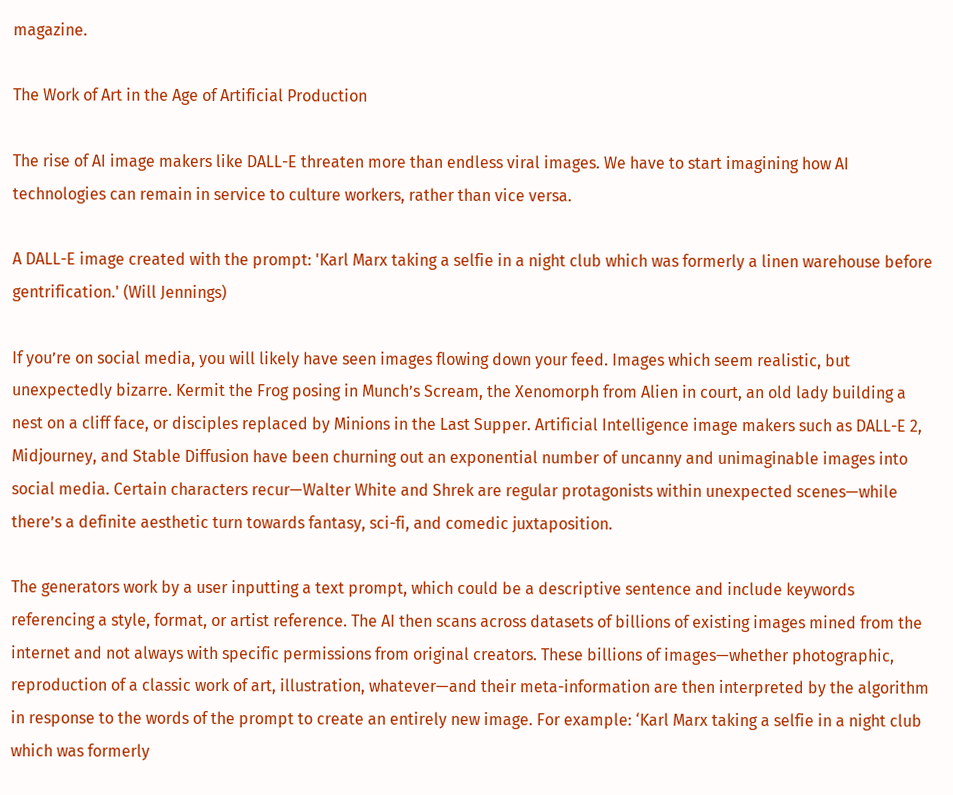magazine.

The Work of Art in the Age of Artificial Production

The rise of AI image makers like DALL-E threaten more than endless viral images. We have to start imagining how AI technologies can remain in service to culture workers, rather than vice versa.

A DALL-E image created with the prompt: 'Karl Marx taking a selfie in a night club which was formerly a linen warehouse before gentrification.' (Will Jennings)

If you’re on social media, you will likely have seen images flowing down your feed. Images which seem realistic, but unexpectedly bizarre. Kermit the Frog posing in Munch’s Scream, the Xenomorph from Alien in court, an old lady building a nest on a cliff face, or disciples replaced by Minions in the Last Supper. Artificial Intelligence image makers such as DALL-E 2, Midjourney, and Stable Diffusion have been churning out an exponential number of uncanny and unimaginable images into social media. Certain characters recur—Walter White and Shrek are regular protagonists within unexpected scenes—while  there’s a definite aesthetic turn towards fantasy, sci-fi, and comedic juxtaposition.

The generators work by a user inputting a text prompt, which could be a descriptive sentence and include keywords referencing a style, format, or artist reference. The AI then scans across datasets of billions of existing images mined from the internet and not always with specific permissions from original creators. These billions of images—whether photographic, reproduction of a classic work of art, illustration, whatever—and their meta-information are then interpreted by the algorithm in response to the words of the prompt to create an entirely new image. For example: ‘Karl Marx taking a selfie in a night club which was formerly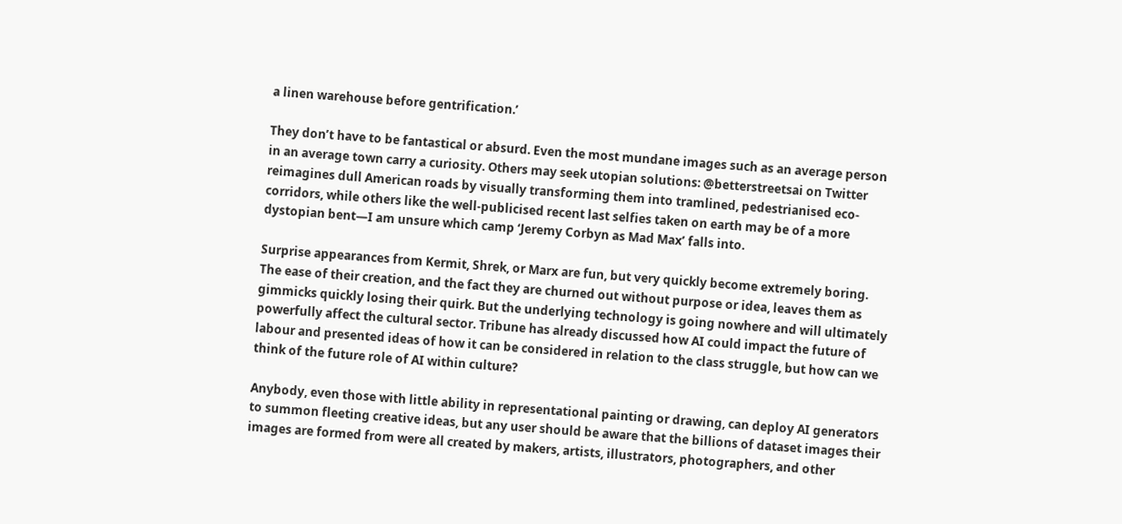a linen warehouse before gentrification.’

They don’t have to be fantastical or absurd. Even the most mundane images such as an average person in an average town carry a curiosity. Others may seek utopian solutions: @betterstreetsai on Twitter reimagines dull American roads by visually transforming them into tramlined, pedestrianised eco-corridors, while others like the well-publicised recent last selfies taken on earth may be of a more dystopian bent—I am unsure which camp ‘Jeremy Corbyn as Mad Max’ falls into.

Surprise appearances from Kermit, Shrek, or Marx are fun, but very quickly become extremely boring. The ease of their creation, and the fact they are churned out without purpose or idea, leaves them as gimmicks quickly losing their quirk. But the underlying technology is going nowhere and will ultimately powerfully affect the cultural sector. Tribune has already discussed how AI could impact the future of labour and presented ideas of how it can be considered in relation to the class struggle, but how can we think of the future role of AI within culture?

Anybody, even those with little ability in representational painting or drawing, can deploy AI generators to summon fleeting creative ideas, but any user should be aware that the billions of dataset images their images are formed from were all created by makers, artists, illustrators, photographers, and other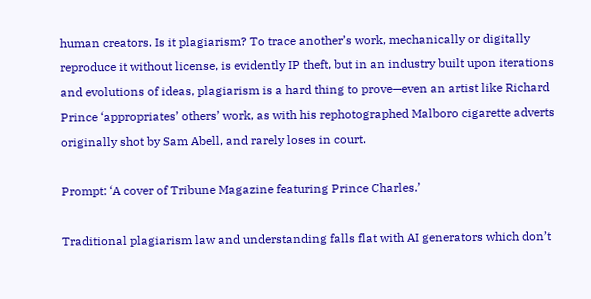human creators. Is it plagiarism? To trace another’s work, mechanically or digitally reproduce it without license, is evidently IP theft, but in an industry built upon iterations and evolutions of ideas, plagiarism is a hard thing to prove—even an artist like Richard Prince ‘appropriates’ others’ work, as with his rephotographed Malboro cigarette adverts originally shot by Sam Abell, and rarely loses in court.

Prompt: ‘A cover of Tribune Magazine featuring Prince Charles.’

Traditional plagiarism law and understanding falls flat with AI generators which don’t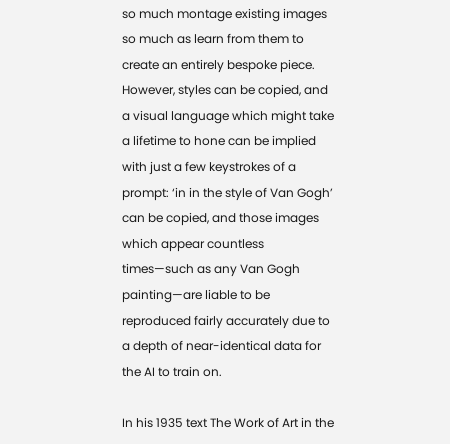so much montage existing images so much as learn from them to create an entirely bespoke piece. However, styles can be copied, and a visual language which might take a lifetime to hone can be implied with just a few keystrokes of a prompt: ‘in in the style of Van Gogh’ can be copied, and those images which appear countless times—such as any Van Gogh painting—are liable to be reproduced fairly accurately due to a depth of near-identical data for the AI to train on.

In his 1935 text The Work of Art in the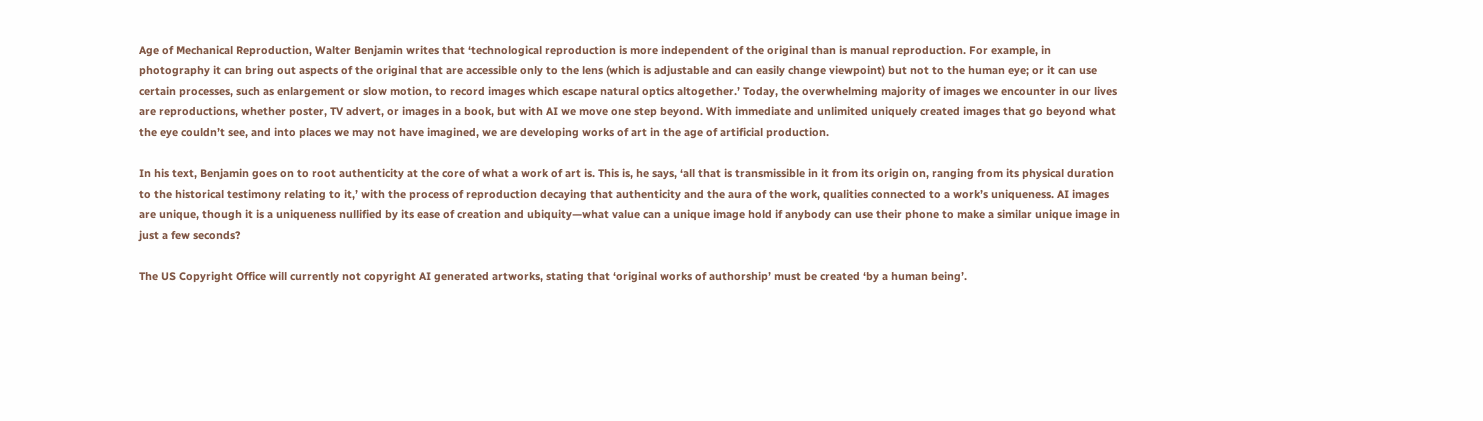Age of Mechanical Reproduction, Walter Benjamin writes that ‘technological reproduction is more independent of the original than is manual reproduction. For example, in photography it can bring out aspects of the original that are accessible only to the lens (which is adjustable and can easily change viewpoint) but not to the human eye; or it can use certain processes, such as enlargement or slow motion, to record images which escape natural optics altogether.’ Today, the overwhelming majority of images we encounter in our lives are reproductions, whether poster, TV advert, or images in a book, but with AI we move one step beyond. With immediate and unlimited uniquely created images that go beyond what the eye couldn’t see, and into places we may not have imagined, we are developing works of art in the age of artificial production.

In his text, Benjamin goes on to root authenticity at the core of what a work of art is. This is, he says, ‘all that is transmissible in it from its origin on, ranging from its physical duration to the historical testimony relating to it,’ with the process of reproduction decaying that authenticity and the aura of the work, qualities connected to a work’s uniqueness. AI images are unique, though it is a uniqueness nullified by its ease of creation and ubiquity—what value can a unique image hold if anybody can use their phone to make a similar unique image in just a few seconds?

The US Copyright Office will currently not copyright AI generated artworks, stating that ‘original works of authorship’ must be created ‘by a human being’.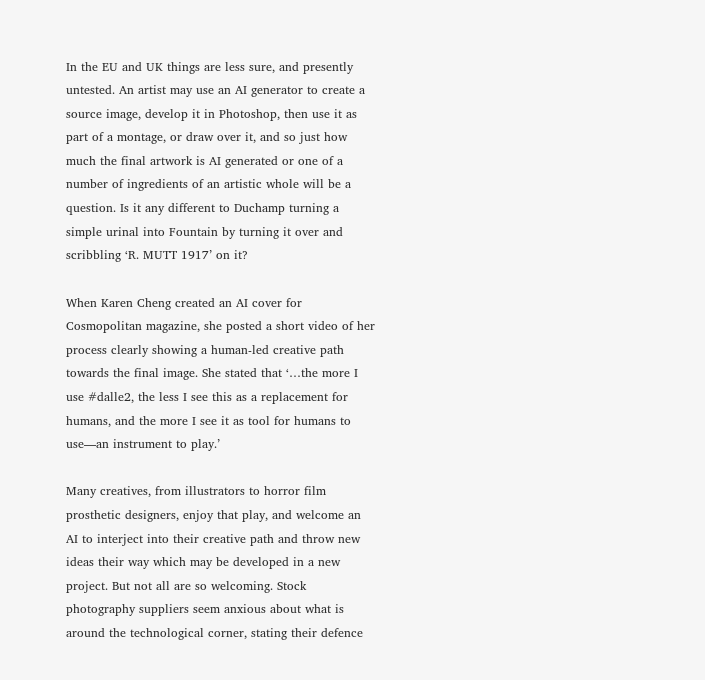In the EU and UK things are less sure, and presently untested. An artist may use an AI generator to create a source image, develop it in Photoshop, then use it as part of a montage, or draw over it, and so just how much the final artwork is AI generated or one of a number of ingredients of an artistic whole will be a question. Is it any different to Duchamp turning a simple urinal into Fountain by turning it over and scribbling ‘R. MUTT 1917’ on it?

When Karen Cheng created an AI cover for Cosmopolitan magazine, she posted a short video of her process clearly showing a human-led creative path towards the final image. She stated that ‘…the more I use #dalle2, the less I see this as a replacement for humans, and the more I see it as tool for humans to use—an instrument to play.’

Many creatives, from illustrators to horror film prosthetic designers, enjoy that play, and welcome an AI to interject into their creative path and throw new ideas their way which may be developed in a new project. But not all are so welcoming. Stock photography suppliers seem anxious about what is around the technological corner, stating their defence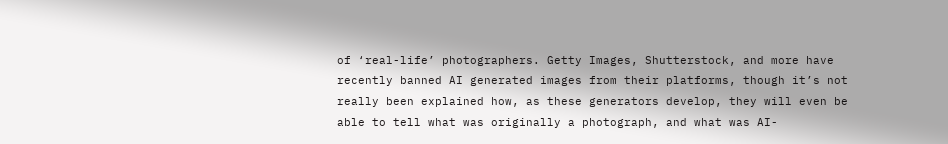of ‘real-life’ photographers. Getty Images, Shutterstock, and more have recently banned AI generated images from their platforms, though it’s not really been explained how, as these generators develop, they will even be able to tell what was originally a photograph, and what was AI-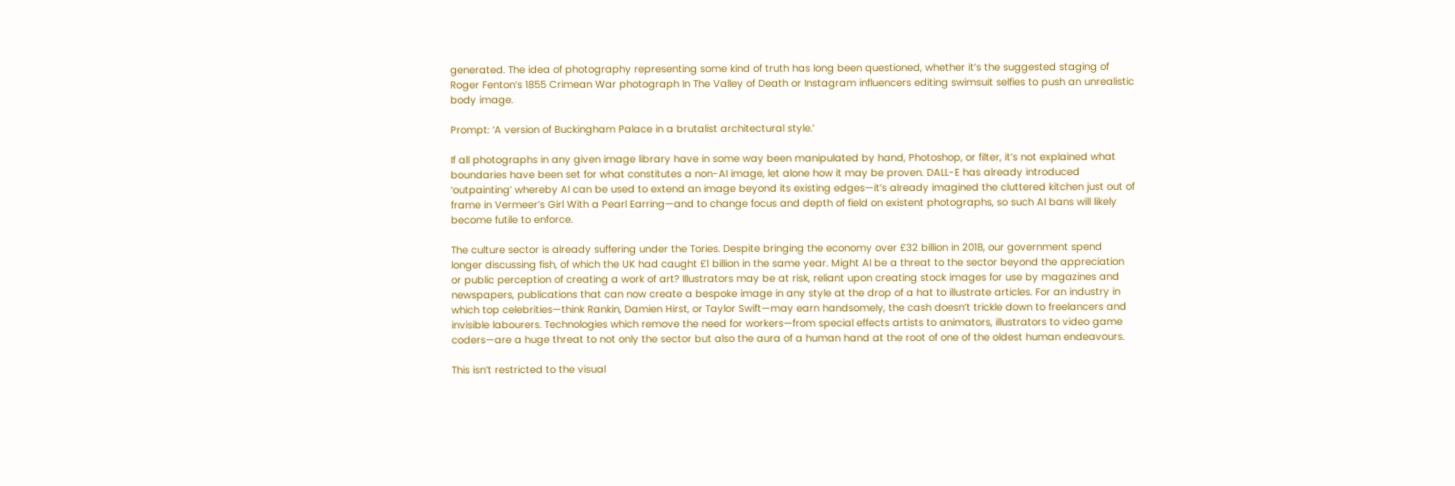generated. The idea of photography representing some kind of truth has long been questioned, whether it’s the suggested staging of Roger Fenton’s 1855 Crimean War photograph In The Valley of Death or Instagram influencers editing swimsuit selfies to push an unrealistic body image.

Prompt: ‘A version of Buckingham Palace in a brutalist architectural style.’

If all photographs in any given image library have in some way been manipulated by hand, Photoshop, or filter, it’s not explained what boundaries have been set for what constitutes a non-AI image, let alone how it may be proven. DALL-E has already introduced ‘outpainting’ whereby AI can be used to extend an image beyond its existing edges—it’s already imagined the cluttered kitchen just out of frame in Vermeer’s Girl With a Pearl Earring—and to change focus and depth of field on existent photographs, so such AI bans will likely become futile to enforce.

The culture sector is already suffering under the Tories. Despite bringing the economy over £32 billion in 2018, our government spend longer discussing fish, of which the UK had caught £1 billion in the same year. Might AI be a threat to the sector beyond the appreciation or public perception of creating a work of art? Illustrators may be at risk, reliant upon creating stock images for use by magazines and newspapers, publications that can now create a bespoke image in any style at the drop of a hat to illustrate articles. For an industry in which top celebrities—think Rankin, Damien Hirst, or Taylor Swift—may earn handsomely, the cash doesn’t trickle down to freelancers and invisible labourers. Technologies which remove the need for workers—from special effects artists to animators, illustrators to video game coders—are a huge threat to not only the sector but also the aura of a human hand at the root of one of the oldest human endeavours.

This isn’t restricted to the visual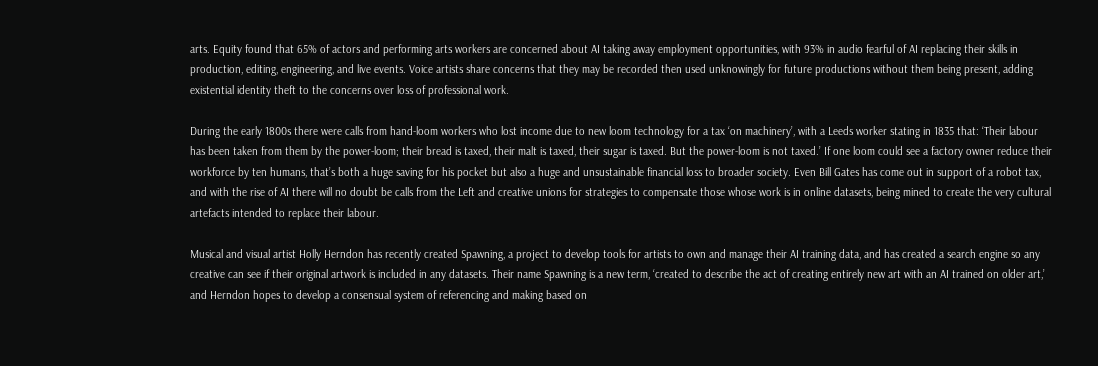arts. Equity found that 65% of actors and performing arts workers are concerned about AI taking away employment opportunities, with 93% in audio fearful of AI replacing their skills in production, editing, engineering, and live events. Voice artists share concerns that they may be recorded then used unknowingly for future productions without them being present, adding existential identity theft to the concerns over loss of professional work.

During the early 1800s there were calls from hand-loom workers who lost income due to new loom technology for a tax ‘on machinery’, with a Leeds worker stating in 1835 that: ‘Their labour has been taken from them by the power-loom; their bread is taxed, their malt is taxed, their sugar is taxed. But the power-loom is not taxed.’ If one loom could see a factory owner reduce their workforce by ten humans, that’s both a huge saving for his pocket but also a huge and unsustainable financial loss to broader society. Even Bill Gates has come out in support of a robot tax, and with the rise of AI there will no doubt be calls from the Left and creative unions for strategies to compensate those whose work is in online datasets, being mined to create the very cultural artefacts intended to replace their labour.

Musical and visual artist Holly Herndon has recently created Spawning, a project to develop tools for artists to own and manage their AI training data, and has created a search engine so any creative can see if their original artwork is included in any datasets. Their name Spawning is a new term, ‘created to describe the act of creating entirely new art with an AI trained on older art,’ and Herndon hopes to develop a consensual system of referencing and making based on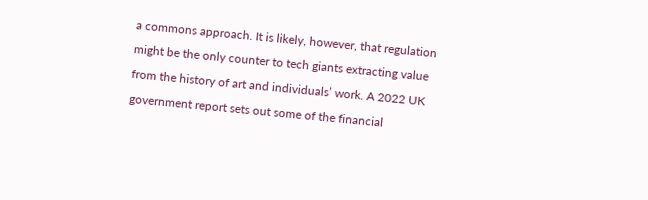a commons approach. It is likely, however, that regulation might be the only counter to tech giants extracting value from the history of art and individuals’ work. A 2022 UK government report sets out some of the financial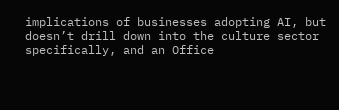implications of businesses adopting AI, but doesn’t drill down into the culture sector specifically, and an Office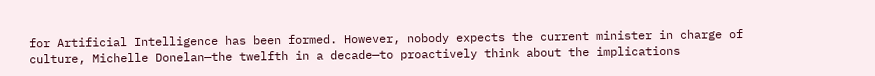for Artificial Intelligence has been formed. However, nobody expects the current minister in charge of culture, Michelle Donelan—the twelfth in a decade—to proactively think about the implications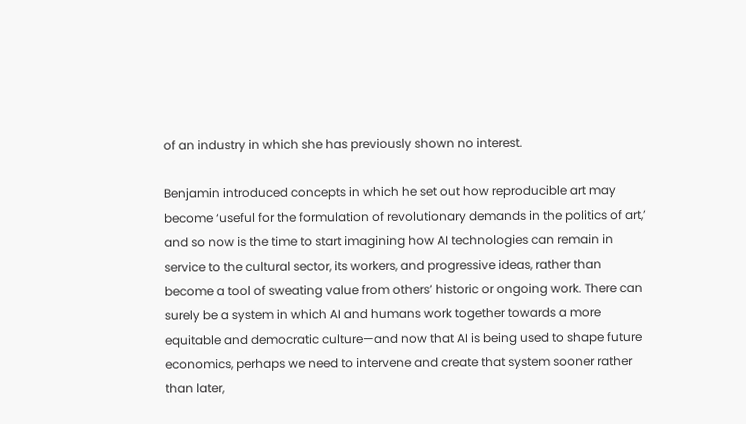of an industry in which she has previously shown no interest.

Benjamin introduced concepts in which he set out how reproducible art may become ‘useful for the formulation of revolutionary demands in the politics of art,’ and so now is the time to start imagining how AI technologies can remain in service to the cultural sector, its workers, and progressive ideas, rather than become a tool of sweating value from others’ historic or ongoing work. There can surely be a system in which AI and humans work together towards a more equitable and democratic culture—and now that AI is being used to shape future economics, perhaps we need to intervene and create that system sooner rather than later,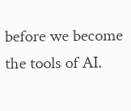before we become the tools of AI.